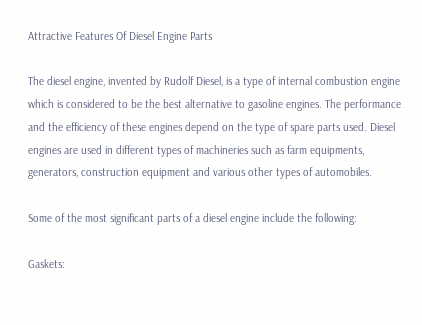Attractive Features Of Diesel Engine Parts

The diesel engine, invented by Rudolf Diesel, is a type of internal combustion engine which is considered to be the best alternative to gasoline engines. The performance and the efficiency of these engines depend on the type of spare parts used. Diesel engines are used in different types of machineries such as farm equipments, generators, construction equipment and various other types of automobiles.

Some of the most significant parts of a diesel engine include the following:

Gaskets: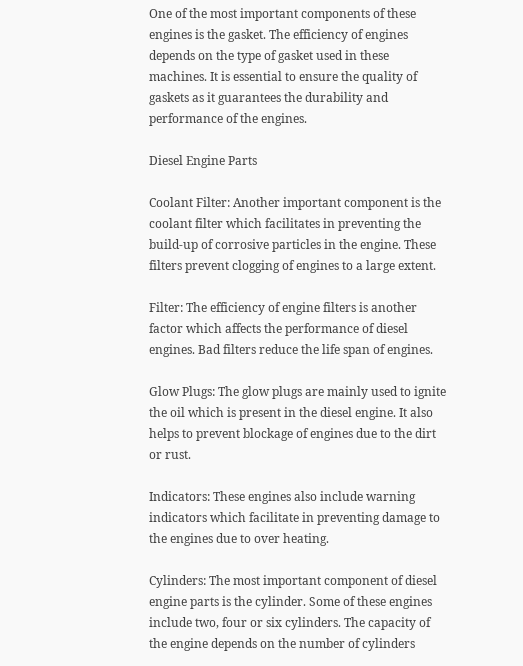One of the most important components of these engines is the gasket. The efficiency of engines depends on the type of gasket used in these machines. It is essential to ensure the quality of gaskets as it guarantees the durability and performance of the engines.

Diesel Engine Parts

Coolant Filter: Another important component is the coolant filter which facilitates in preventing the build-up of corrosive particles in the engine. These filters prevent clogging of engines to a large extent.

Filter: The efficiency of engine filters is another factor which affects the performance of diesel engines. Bad filters reduce the life span of engines.

Glow Plugs: The glow plugs are mainly used to ignite the oil which is present in the diesel engine. It also helps to prevent blockage of engines due to the dirt or rust.

Indicators: These engines also include warning indicators which facilitate in preventing damage to the engines due to over heating.

Cylinders: The most important component of diesel engine parts is the cylinder. Some of these engines include two, four or six cylinders. The capacity of the engine depends on the number of cylinders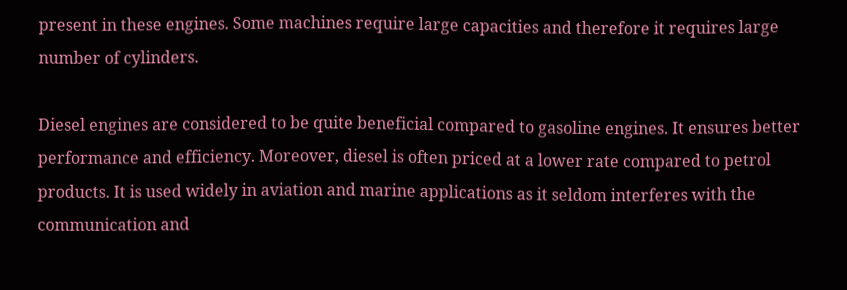present in these engines. Some machines require large capacities and therefore it requires large number of cylinders.

Diesel engines are considered to be quite beneficial compared to gasoline engines. It ensures better performance and efficiency. Moreover, diesel is often priced at a lower rate compared to petrol products. It is used widely in aviation and marine applications as it seldom interferes with the communication and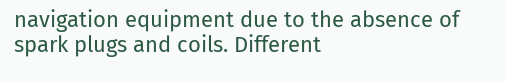navigation equipment due to the absence of spark plugs and coils. Different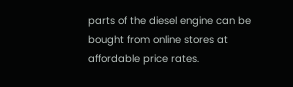parts of the diesel engine can be bought from online stores at affordable price rates.